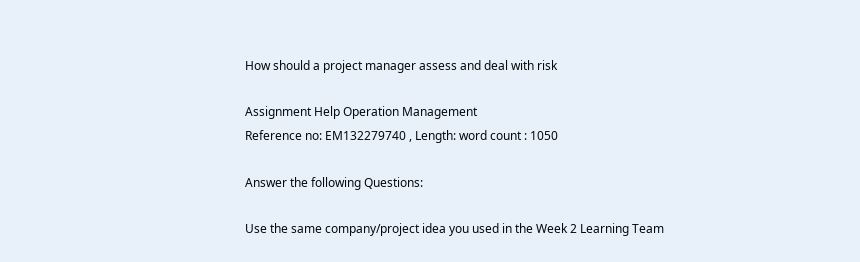How should a project manager assess and deal with risk

Assignment Help Operation Management
Reference no: EM132279740 , Length: word count : 1050

Answer the following Questions:

Use the same company/project idea you used in the Week 2 Learning Team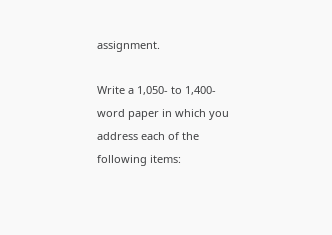assignment.

Write a 1,050- to 1,400-word paper in which you address each of the following items: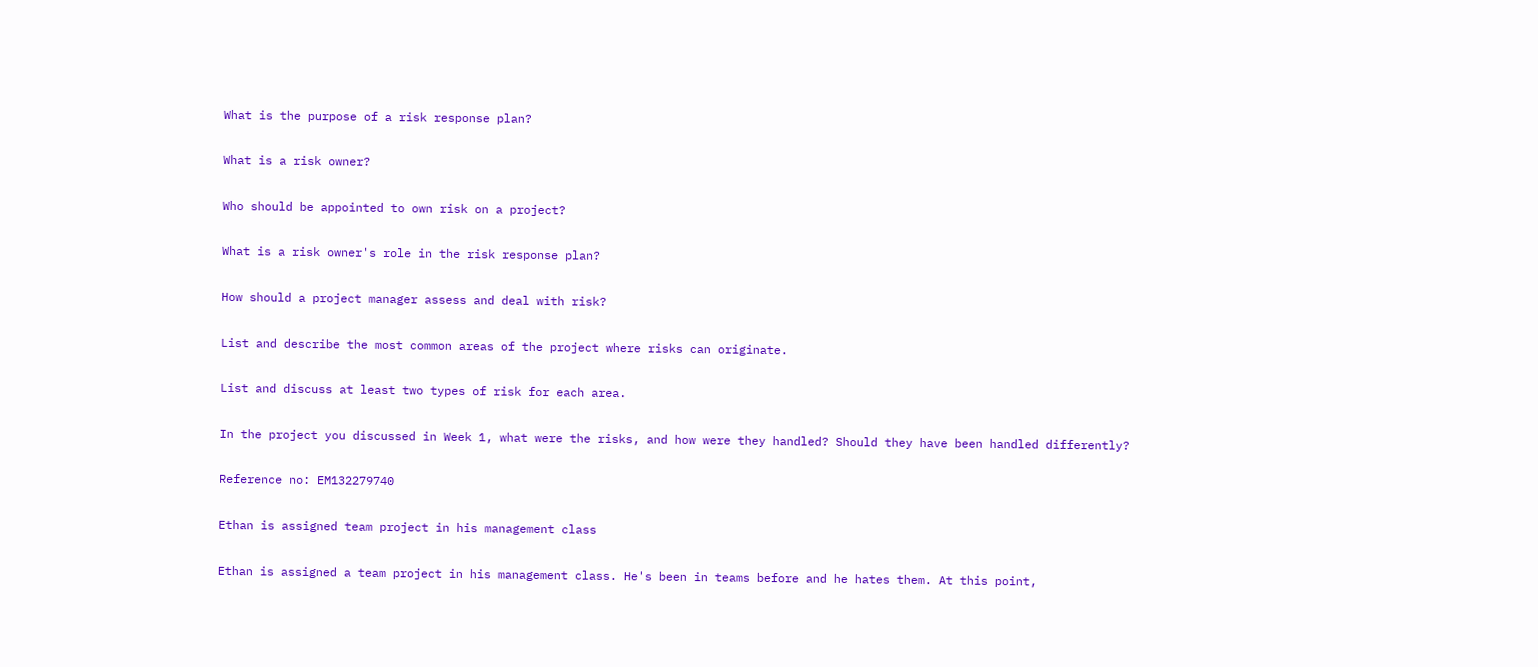What is the purpose of a risk response plan?

What is a risk owner?

Who should be appointed to own risk on a project?

What is a risk owner's role in the risk response plan?

How should a project manager assess and deal with risk?

List and describe the most common areas of the project where risks can originate.

List and discuss at least two types of risk for each area.

In the project you discussed in Week 1, what were the risks, and how were they handled? Should they have been handled differently?

Reference no: EM132279740

Ethan is assigned team project in his management class

Ethan is assigned a team project in his management class. He's been in teams before and he hates them. At this point,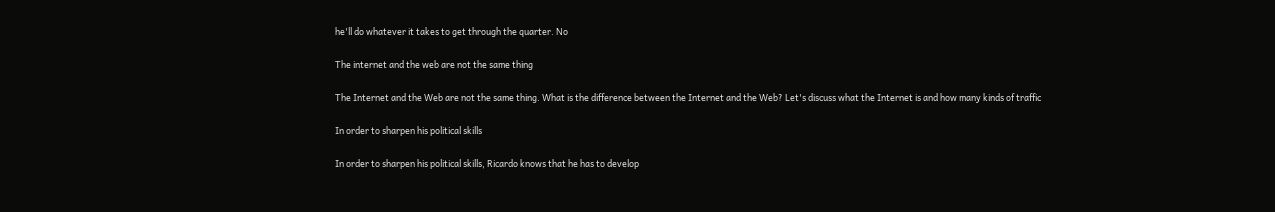he'll do whatever it takes to get through the quarter. No

The internet and the web are not the same thing

The Internet and the Web are not the same thing. What is the difference between the Internet and the Web? Let's discuss what the Internet is and how many kinds of traffic

In order to sharpen his political skills

In order to sharpen his political skills, Ricardo knows that he has to develop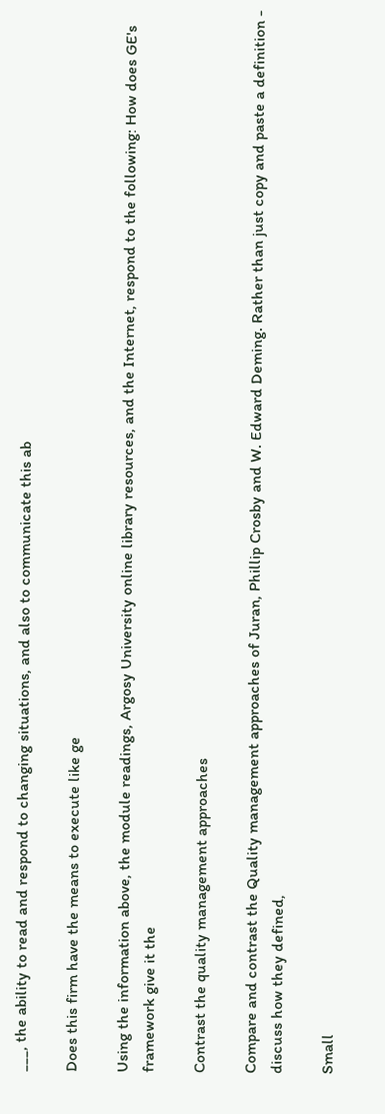___, the ability to read and respond to changing situations, and also to communicate this ab

Does this firm have the means to execute like ge

Using the information above, the module readings, Argosy University online library resources, and the Internet, respond to the following: How does GE's framework give it the

Contrast the quality management approaches

Compare and contrast the Quality management approaches of Juran, Phillip Crosby and W. Edward Deming. Rather than just copy and paste a definition - discuss how they defined,

Small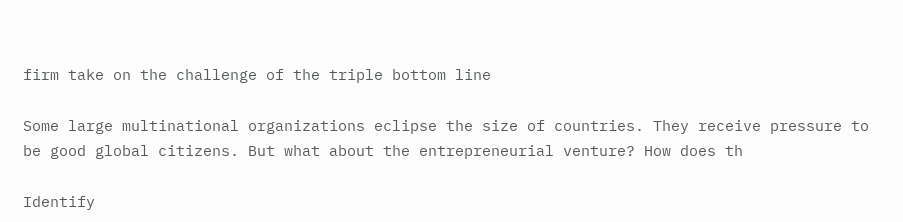firm take on the challenge of the triple bottom line

Some large multinational organizations eclipse the size of countries. They receive pressure to be good global citizens. But what about the entrepreneurial venture? How does th

Identify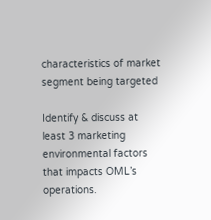characteristics of market segment being targeted

Identify & discuss at least 3 marketing environmental factors that impacts OML’s operations.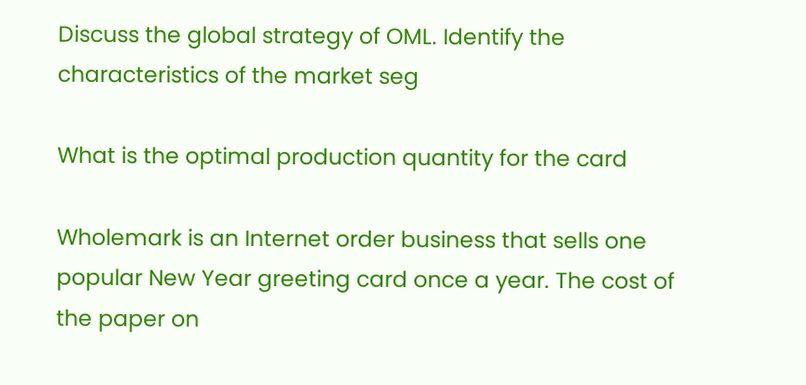Discuss the global strategy of OML. Identify the characteristics of the market seg

What is the optimal production quantity for the card

Wholemark is an Internet order business that sells one popular New Year greeting card once a year. The cost of the paper on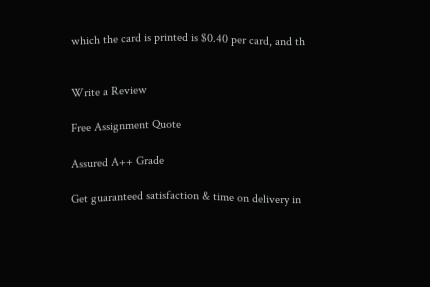which the card is printed is $0.40 per card, and th


Write a Review

Free Assignment Quote

Assured A++ Grade

Get guaranteed satisfaction & time on delivery in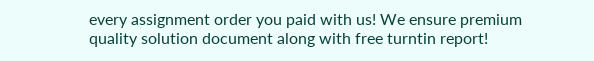every assignment order you paid with us! We ensure premium quality solution document along with free turntin report!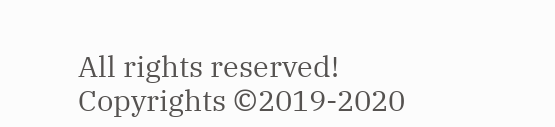All rights reserved! Copyrights ©2019-2020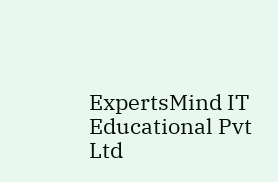ExpertsMind IT Educational Pvt Ltd